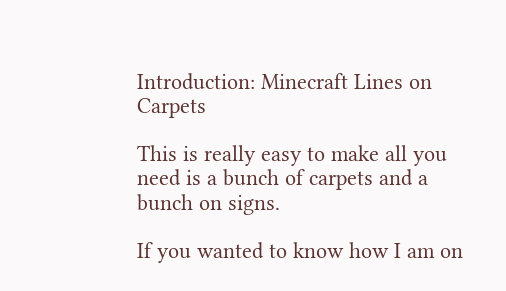Introduction: Minecraft Lines on Carpets

This is really easy to make all you need is a bunch of carpets and a bunch on signs.

If you wanted to know how I am on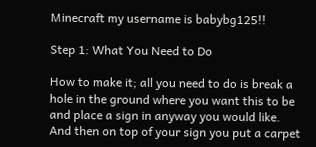Minecraft my username is babybg125!!

Step 1: What You Need to Do

How to make it; all you need to do is break a hole in the ground where you want this to be and place a sign in anyway you would like. And then on top of your sign you put a carpet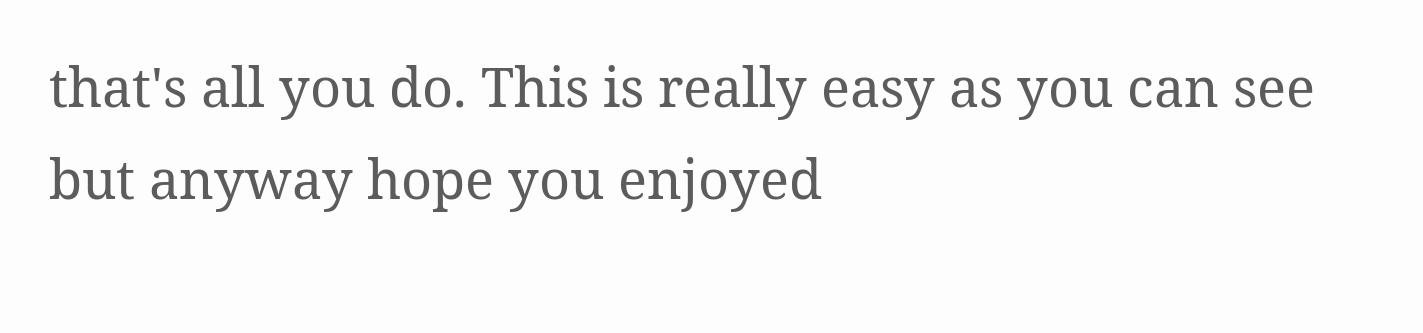that's all you do. This is really easy as you can see but anyway hope you enjoyed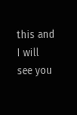this and I will see you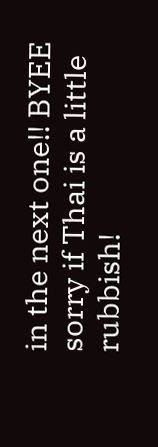in the next one!! BYEE sorry if Thai is a little rubbish!